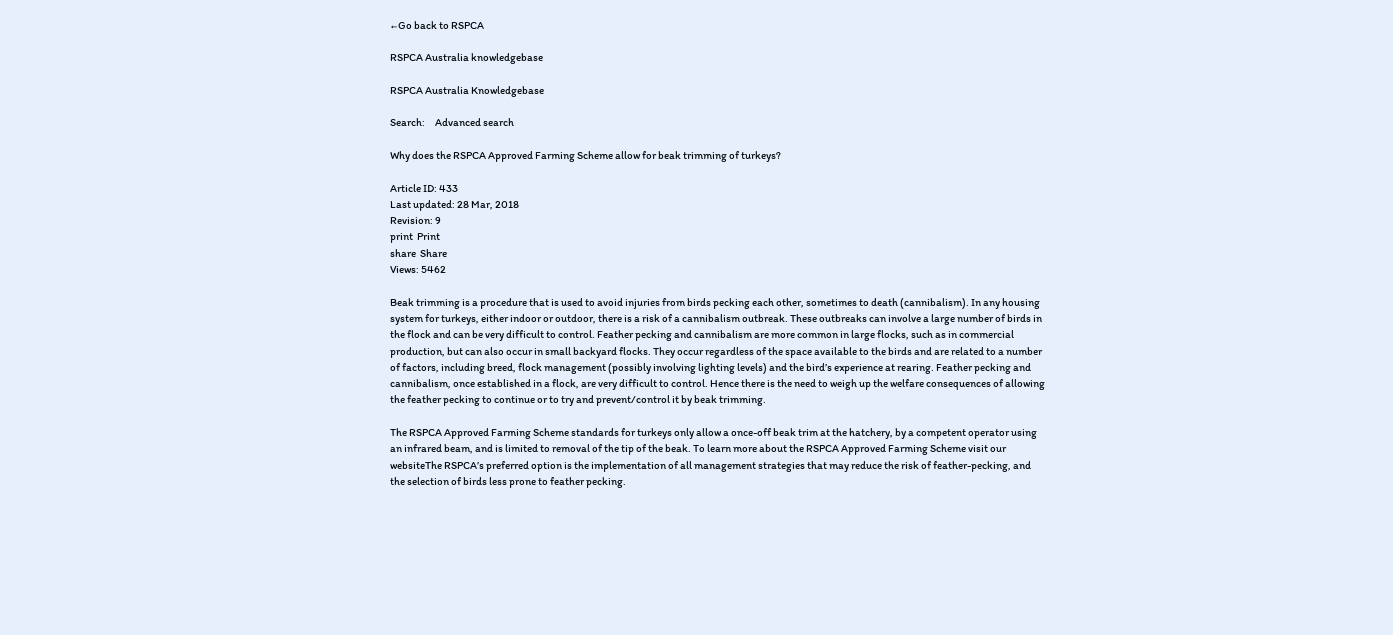←Go back to RSPCA

RSPCA Australia knowledgebase

RSPCA Australia Knowledgebase

Search:     Advanced search

Why does the RSPCA Approved Farming Scheme allow for beak trimming of turkeys?

Article ID: 433
Last updated: 28 Mar, 2018
Revision: 9
print  Print
share  Share
Views: 5462

Beak trimming is a procedure that is used to avoid injuries from birds pecking each other, sometimes to death (cannibalism). In any housing system for turkeys, either indoor or outdoor, there is a risk of a cannibalism outbreak. These outbreaks can involve a large number of birds in the flock and can be very difficult to control. Feather pecking and cannibalism are more common in large flocks, such as in commercial production, but can also occur in small backyard flocks. They occur regardless of the space available to the birds and are related to a number of factors, including breed, flock management (possibly involving lighting levels) and the bird’s experience at rearing. Feather pecking and cannibalism, once established in a flock, are very difficult to control. Hence there is the need to weigh up the welfare consequences of allowing the feather pecking to continue or to try and prevent/control it by beak trimming.

The RSPCA Approved Farming Scheme standards for turkeys only allow a once-off beak trim at the hatchery, by a competent operator using an infrared beam, and is limited to removal of the tip of the beak. To learn more about the RSPCA Approved Farming Scheme visit our websiteThe RSPCA’s preferred option is the implementation of all management strategies that may reduce the risk of feather-pecking, and the selection of birds less prone to feather pecking.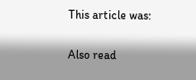This article was:

Also read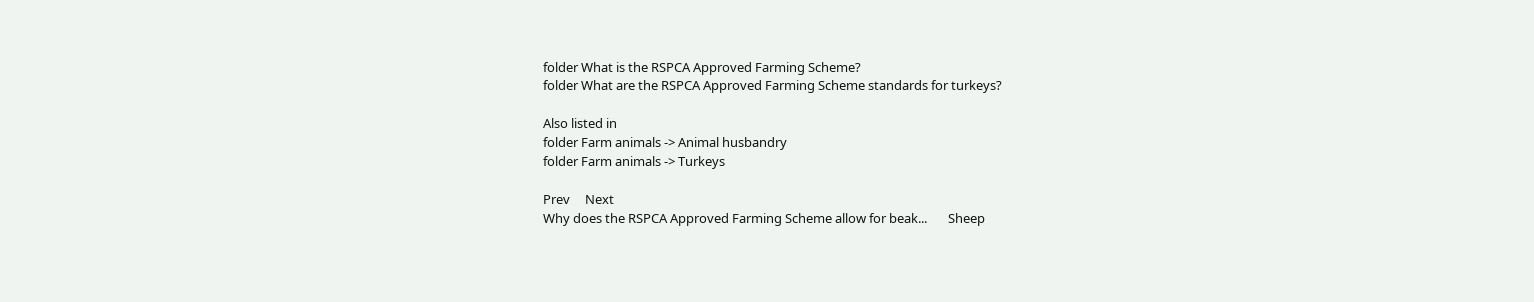folder What is the RSPCA Approved Farming Scheme?
folder What are the RSPCA Approved Farming Scheme standards for turkeys?

Also listed in
folder Farm animals -> Animal husbandry
folder Farm animals -> Turkeys

Prev     Next
Why does the RSPCA Approved Farming Scheme allow for beak...       Sheep